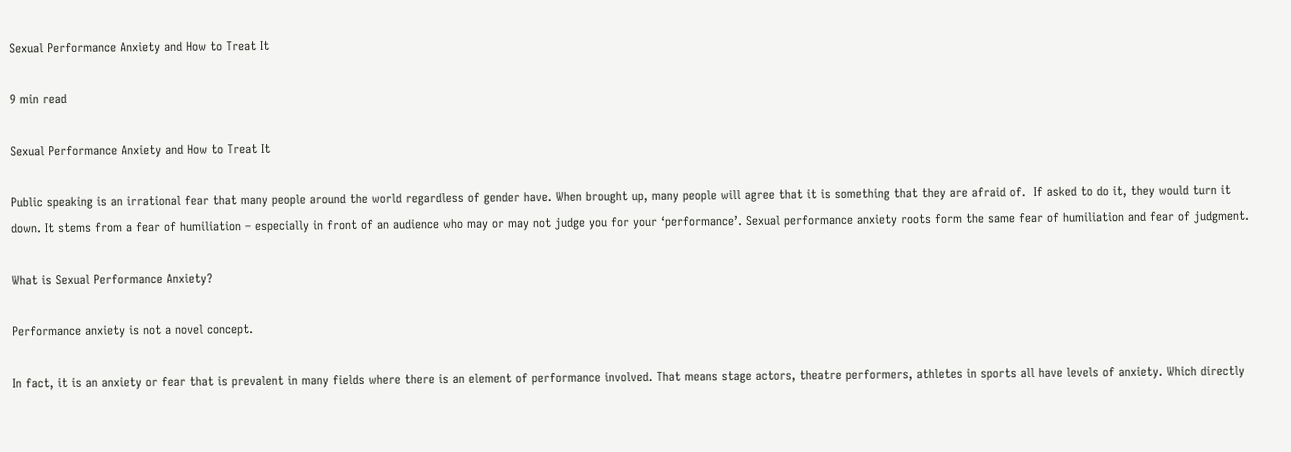Sexual Performance Anxiety and How to Treat It

9 min read

Sexual Performance Anxiety and How to Treat It

Public speaking is an irrational fear that many people around the world regardless of gender have. When brought up, many people will agree that it is something that they are afraid of.  If asked to do it, they would turn it down. It stems from a fear of humiliation – especially in front of an audience who may or may not judge you for your ‘performance’. Sexual performance anxiety roots form the same fear of humiliation and fear of judgment.

What is Sexual Performance Anxiety?

Performance anxiety is not a novel concept.

In fact, it is an anxiety or fear that is prevalent in many fields where there is an element of performance involved. That means stage actors, theatre performers, athletes in sports all have levels of anxiety. Which directly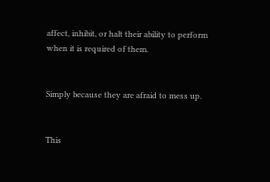affect, inhibit, or halt their ability to perform when it is required of them.


Simply because they are afraid to mess up.


This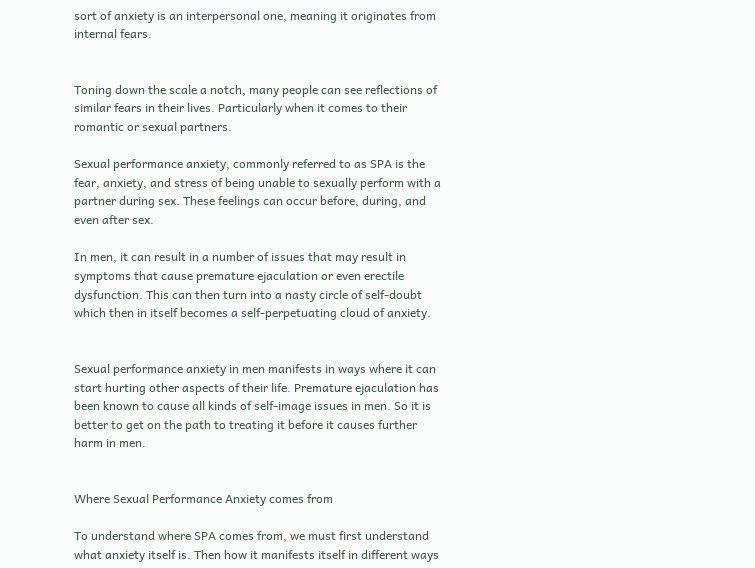sort of anxiety is an interpersonal one, meaning it originates from internal fears.


Toning down the scale a notch, many people can see reflections of similar fears in their lives. Particularly when it comes to their romantic or sexual partners.

Sexual performance anxiety, commonly referred to as SPA is the fear, anxiety, and stress of being unable to sexually perform with a partner during sex. These feelings can occur before, during, and even after sex.

In men, it can result in a number of issues that may result in symptoms that cause premature ejaculation or even erectile dysfunction. This can then turn into a nasty circle of self-doubt which then in itself becomes a self-perpetuating cloud of anxiety.


Sexual performance anxiety in men manifests in ways where it can start hurting other aspects of their life. Premature ejaculation has been known to cause all kinds of self-image issues in men. So it is better to get on the path to treating it before it causes further harm in men.


Where Sexual Performance Anxiety comes from

To understand where SPA comes from, we must first understand what anxiety itself is. Then how it manifests itself in different ways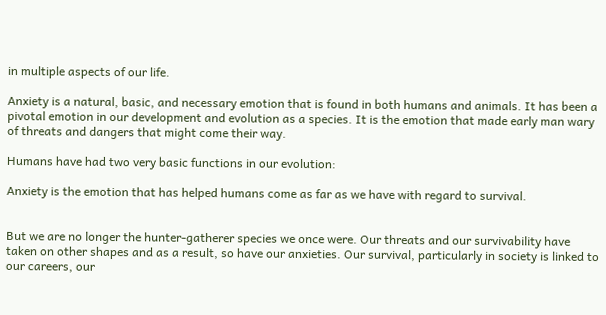in multiple aspects of our life.

Anxiety is a natural, basic, and necessary emotion that is found in both humans and animals. It has been a pivotal emotion in our development and evolution as a species. It is the emotion that made early man wary of threats and dangers that might come their way.

Humans have had two very basic functions in our evolution:

Anxiety is the emotion that has helped humans come as far as we have with regard to survival.


But we are no longer the hunter-gatherer species we once were. Our threats and our survivability have taken on other shapes and as a result, so have our anxieties. Our survival, particularly in society is linked to our careers, our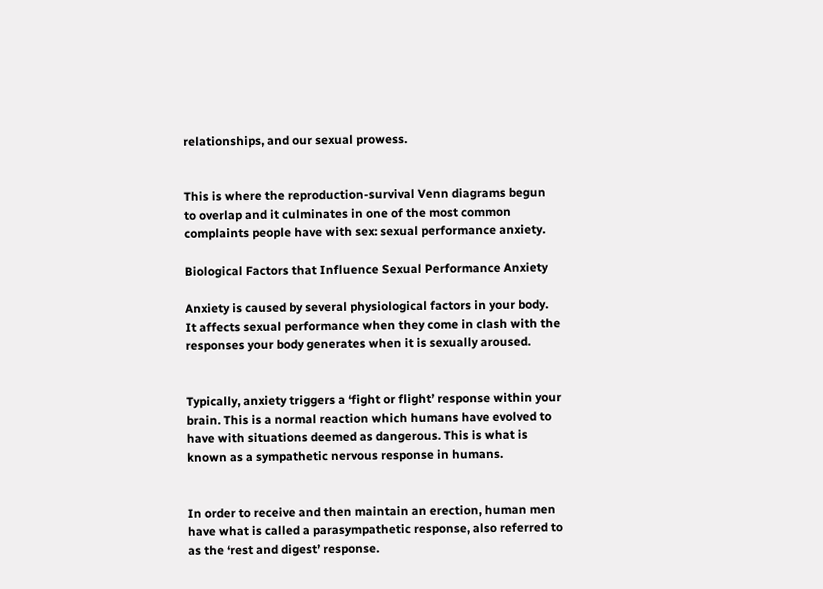relationships, and our sexual prowess.


This is where the reproduction-survival Venn diagrams begun to overlap and it culminates in one of the most common complaints people have with sex: sexual performance anxiety.

Biological Factors that Influence Sexual Performance Anxiety

Anxiety is caused by several physiological factors in your body. It affects sexual performance when they come in clash with the responses your body generates when it is sexually aroused.


Typically, anxiety triggers a ‘fight or flight’ response within your brain. This is a normal reaction which humans have evolved to have with situations deemed as dangerous. This is what is known as a sympathetic nervous response in humans.


In order to receive and then maintain an erection, human men have what is called a parasympathetic response, also referred to as the ‘rest and digest’ response.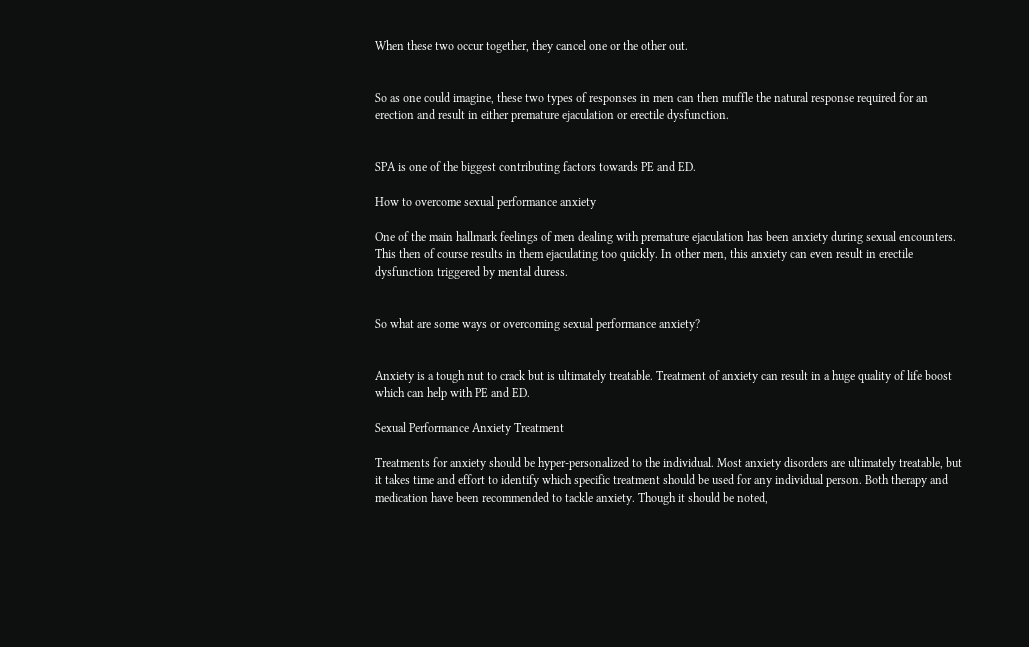When these two occur together, they cancel one or the other out.


So as one could imagine, these two types of responses in men can then muffle the natural response required for an erection and result in either premature ejaculation or erectile dysfunction.


SPA is one of the biggest contributing factors towards PE and ED.

How to overcome sexual performance anxiety

One of the main hallmark feelings of men dealing with premature ejaculation has been anxiety during sexual encounters. This then of course results in them ejaculating too quickly. In other men, this anxiety can even result in erectile dysfunction triggered by mental duress.


So what are some ways or overcoming sexual performance anxiety?


Anxiety is a tough nut to crack but is ultimately treatable. Treatment of anxiety can result in a huge quality of life boost which can help with PE and ED.

Sexual Performance Anxiety Treatment

Treatments for anxiety should be hyper-personalized to the individual. Most anxiety disorders are ultimately treatable, but it takes time and effort to identify which specific treatment should be used for any individual person. Both therapy and medication have been recommended to tackle anxiety. Though it should be noted,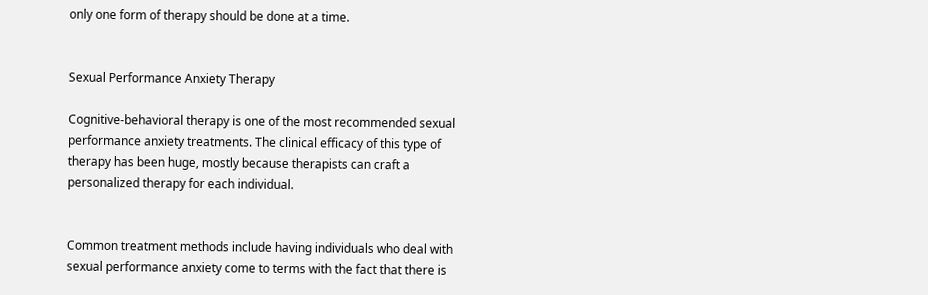only one form of therapy should be done at a time.


Sexual Performance Anxiety Therapy

Cognitive-behavioral therapy is one of the most recommended sexual performance anxiety treatments. The clinical efficacy of this type of therapy has been huge, mostly because therapists can craft a personalized therapy for each individual.


Common treatment methods include having individuals who deal with sexual performance anxiety come to terms with the fact that there is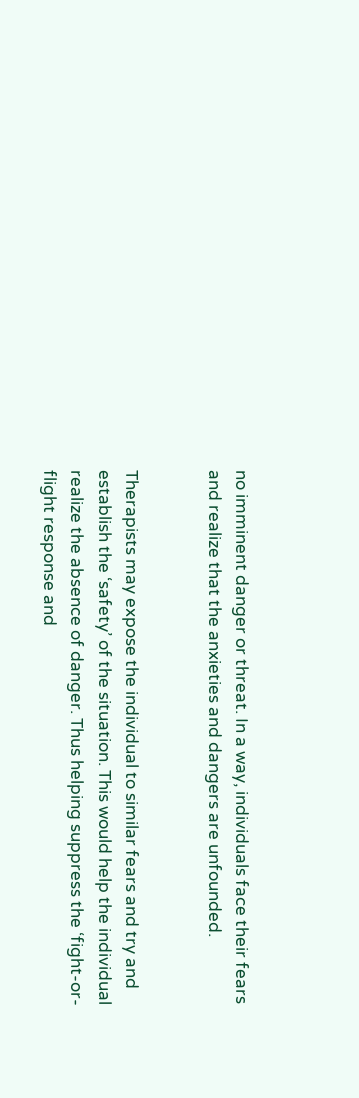no imminent danger or threat. In a way, individuals face their fears and realize that the anxieties and dangers are unfounded.


Therapists may expose the individual to similar fears and try and establish the ‘safety’ of the situation. This would help the individual realize the absence of danger. Thus helping suppress the ‘fight-or-flight response and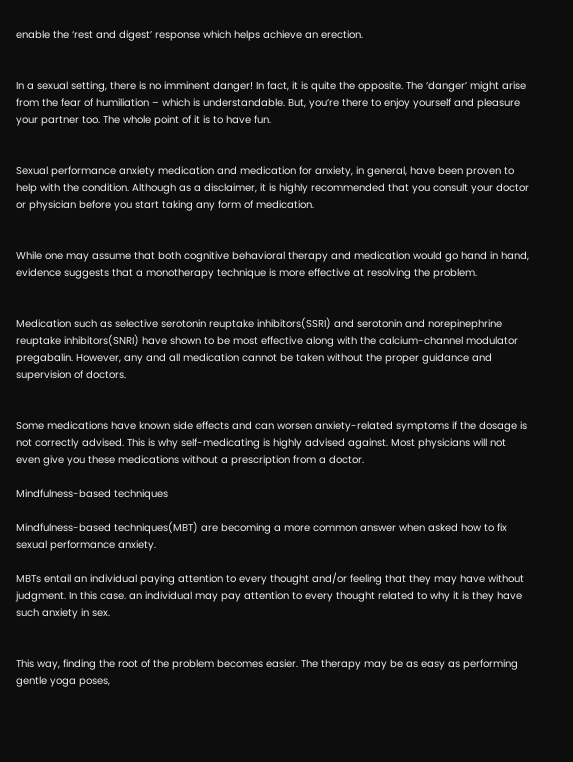enable the ‘rest and digest’ response which helps achieve an erection.


In a sexual setting, there is no imminent danger! In fact, it is quite the opposite. The ‘danger’ might arise from the fear of humiliation – which is understandable. But, you’re there to enjoy yourself and pleasure your partner too. The whole point of it is to have fun.


Sexual performance anxiety medication and medication for anxiety, in general, have been proven to help with the condition. Although as a disclaimer, it is highly recommended that you consult your doctor or physician before you start taking any form of medication.


While one may assume that both cognitive behavioral therapy and medication would go hand in hand, evidence suggests that a monotherapy technique is more effective at resolving the problem.


Medication such as selective serotonin reuptake inhibitors(SSRI) and serotonin and norepinephrine reuptake inhibitors(SNRI) have shown to be most effective along with the calcium-channel modulator pregabalin. However, any and all medication cannot be taken without the proper guidance and supervision of doctors.


Some medications have known side effects and can worsen anxiety-related symptoms if the dosage is not correctly advised. This is why self-medicating is highly advised against. Most physicians will not even give you these medications without a prescription from a doctor.

Mindfulness-based techniques

Mindfulness-based techniques(MBT) are becoming a more common answer when asked how to fix sexual performance anxiety.

MBTs entail an individual paying attention to every thought and/or feeling that they may have without judgment. In this case. an individual may pay attention to every thought related to why it is they have such anxiety in sex.


This way, finding the root of the problem becomes easier. The therapy may be as easy as performing gentle yoga poses,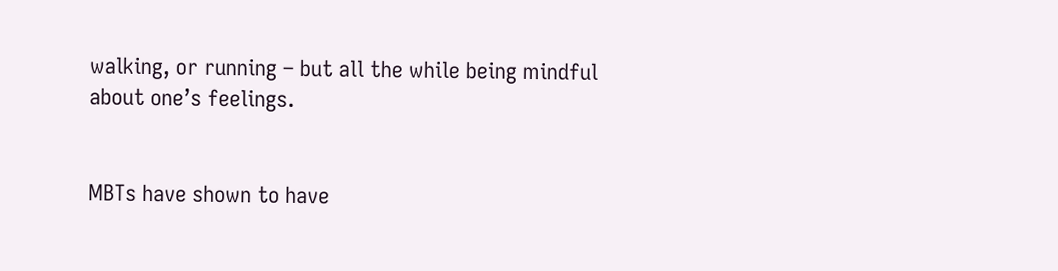walking, or running – but all the while being mindful about one’s feelings.


MBTs have shown to have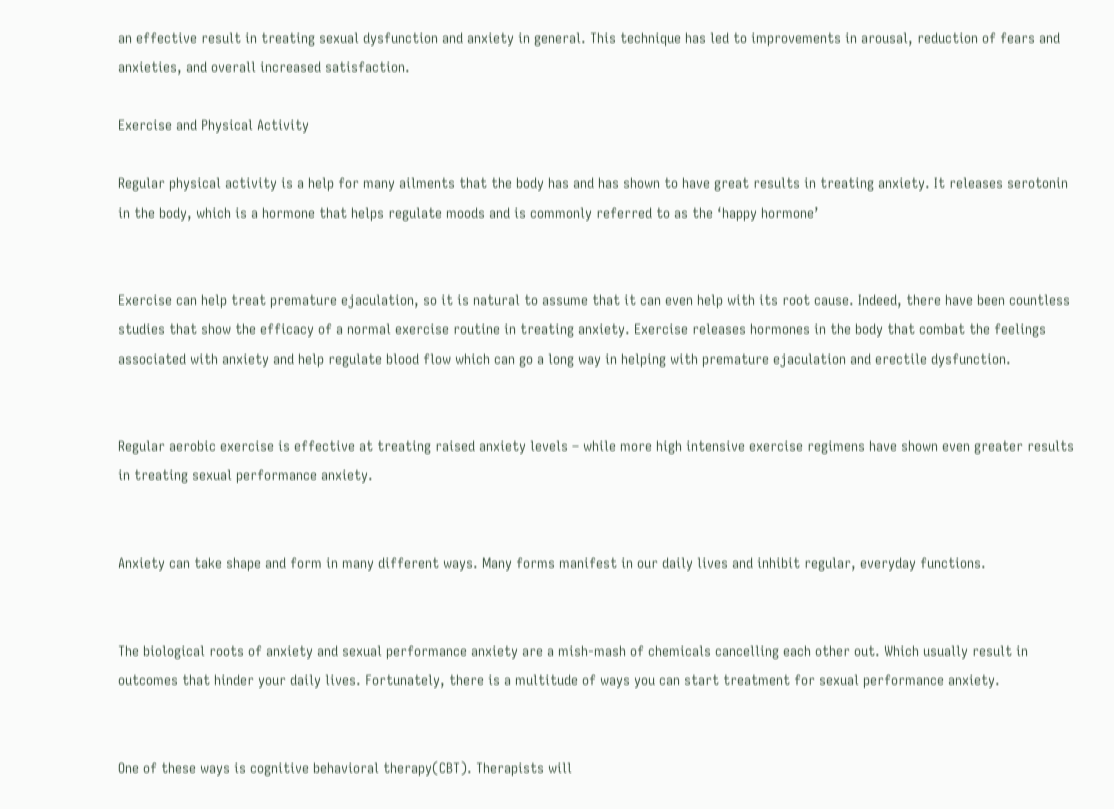an effective result in treating sexual dysfunction and anxiety in general. This technique has led to improvements in arousal, reduction of fears and anxieties, and overall increased satisfaction.

Exercise and Physical Activity

Regular physical activity is a help for many ailments that the body has and has shown to have great results in treating anxiety. It releases serotonin in the body, which is a hormone that helps regulate moods and is commonly referred to as the ‘happy hormone’


Exercise can help treat premature ejaculation, so it is natural to assume that it can even help with its root cause. Indeed, there have been countless studies that show the efficacy of a normal exercise routine in treating anxiety. Exercise releases hormones in the body that combat the feelings associated with anxiety and help regulate blood flow which can go a long way in helping with premature ejaculation and erectile dysfunction.


Regular aerobic exercise is effective at treating raised anxiety levels – while more high intensive exercise regimens have shown even greater results in treating sexual performance anxiety.


Anxiety can take shape and form in many different ways. Many forms manifest in our daily lives and inhibit regular, everyday functions.


The biological roots of anxiety and sexual performance anxiety are a mish-mash of chemicals cancelling each other out. Which usually result in outcomes that hinder your daily lives. Fortunately, there is a multitude of ways you can start treatment for sexual performance anxiety.


One of these ways is cognitive behavioral therapy(CBT). Therapists will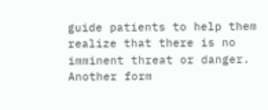guide patients to help them realize that there is no imminent threat or danger. Another form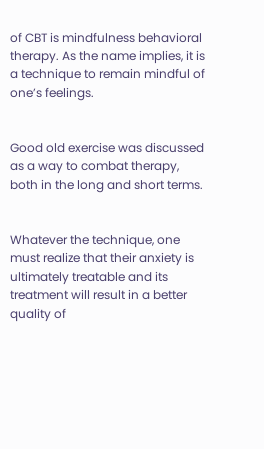of CBT is mindfulness behavioral therapy. As the name implies, it is a technique to remain mindful of one’s feelings.


Good old exercise was discussed as a way to combat therapy, both in the long and short terms.


Whatever the technique, one must realize that their anxiety is ultimately treatable and its treatment will result in a better quality of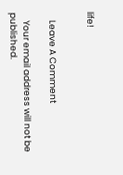life!


    Leave A Comment

    Your email address will not be published.